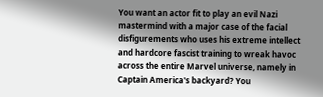You want an actor fit to play an evil Nazi mastermind with a major case of the facial disfigurements who uses his extreme intellect and hardcore fascist training to wreak havoc across the entire Marvel universe, namely in Captain America's backyard? You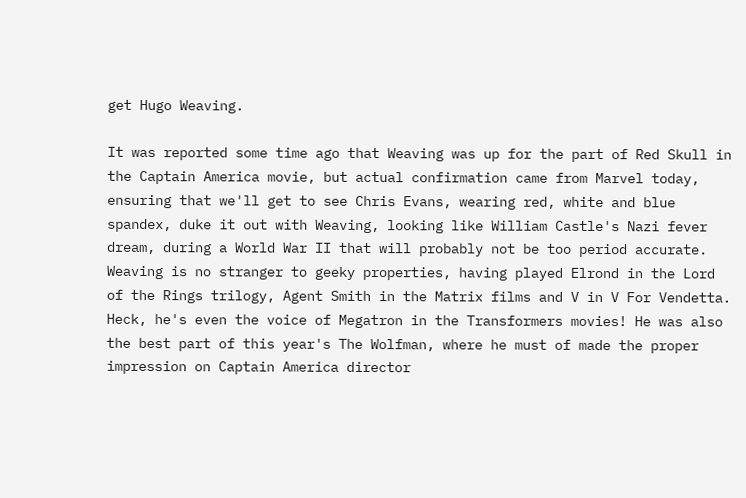get Hugo Weaving.

It was reported some time ago that Weaving was up for the part of Red Skull in the Captain America movie, but actual confirmation came from Marvel today, ensuring that we'll get to see Chris Evans, wearing red, white and blue spandex, duke it out with Weaving, looking like William Castle's Nazi fever dream, during a World War II that will probably not be too period accurate.
Weaving is no stranger to geeky properties, having played Elrond in the Lord of the Rings trilogy, Agent Smith in the Matrix films and V in V For Vendetta. Heck, he's even the voice of Megatron in the Transformers movies! He was also the best part of this year's The Wolfman, where he must of made the proper impression on Captain America director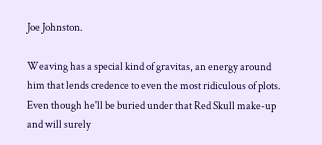Joe Johnston.

Weaving has a special kind of gravitas, an energy around him that lends credence to even the most ridiculous of plots. Even though he'll be buried under that Red Skull make-up and will surely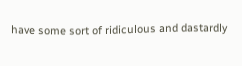have some sort of ridiculous and dastardly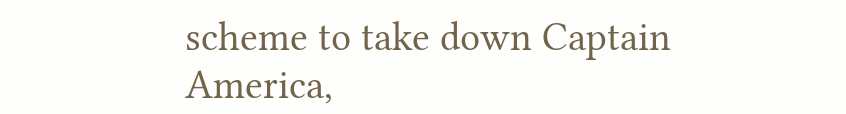scheme to take down Captain America,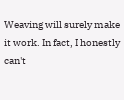Weaving will surely make it work. In fact, I honestly can't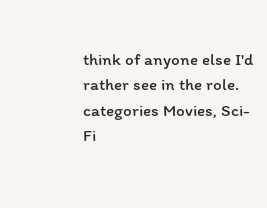think of anyone else I'd rather see in the role.
categories Movies, Sci-Fi